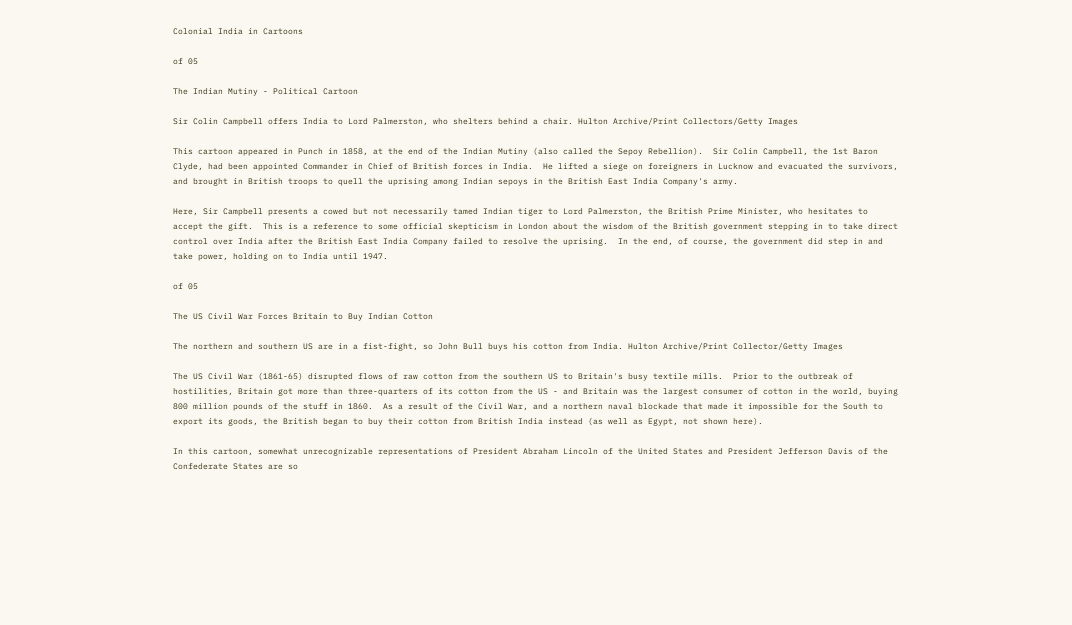Colonial India in Cartoons

of 05

The Indian Mutiny - Political Cartoon

Sir Colin Campbell offers India to Lord Palmerston, who shelters behind a chair. Hulton Archive/Print Collectors/Getty Images

This cartoon appeared in Punch in 1858, at the end of the Indian Mutiny (also called the Sepoy Rebellion).  Sir Colin Campbell, the 1st Baron Clyde, had been appointed Commander in Chief of British forces in India.  He lifted a siege on foreigners in Lucknow and evacuated the survivors, and brought in British troops to quell the uprising among Indian sepoys in the British East India Company's army.

Here, Sir Campbell presents a cowed but not necessarily tamed Indian tiger to Lord Palmerston, the British Prime Minister, who hesitates to accept the gift.  This is a reference to some official skepticism in London about the wisdom of the British government stepping in to take direct control over India after the British East India Company failed to resolve the uprising.  In the end, of course, the government did step in and take power, holding on to India until 1947.

of 05

The US Civil War Forces Britain to Buy Indian Cotton

The northern and southern US are in a fist-fight, so John Bull buys his cotton from India. Hulton Archive/Print Collector/Getty Images

The US Civil War (1861-65) disrupted flows of raw cotton from the southern US to Britain's busy textile mills.  Prior to the outbreak of hostilities, Britain got more than three-quarters of its cotton from the US - and Britain was the largest consumer of cotton in the world, buying 800 million pounds of the stuff in 1860.  As a result of the Civil War, and a northern naval blockade that made it impossible for the South to export its goods, the British began to buy their cotton from British India instead (as well as Egypt, not shown here).

In this cartoon, somewhat unrecognizable representations of President Abraham Lincoln of the United States and President Jefferson Davis of the Confederate States are so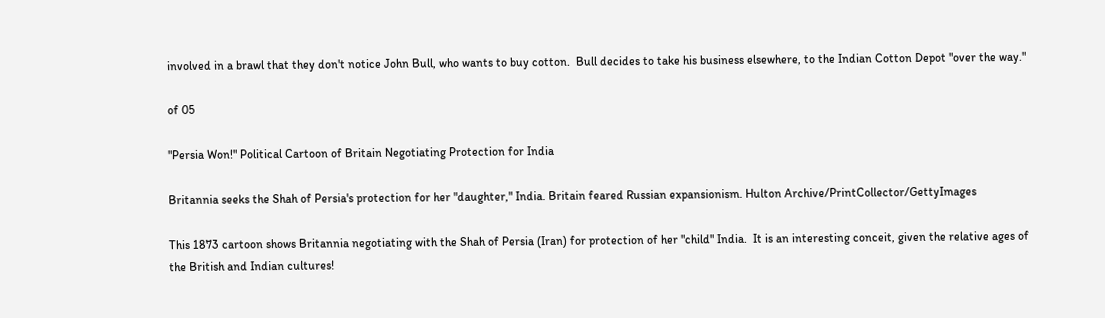involved in a brawl that they don't notice John Bull, who wants to buy cotton.  Bull decides to take his business elsewhere, to the Indian Cotton Depot "over the way."

of 05

"Persia Won!" Political Cartoon of Britain Negotiating Protection for India

Britannia seeks the Shah of Persia's protection for her "daughter," India. Britain feared Russian expansionism. Hulton Archive/PrintCollector/GettyImages

This 1873 cartoon shows Britannia negotiating with the Shah of Persia (Iran) for protection of her "child" India.  It is an interesting conceit, given the relative ages of the British and Indian cultures!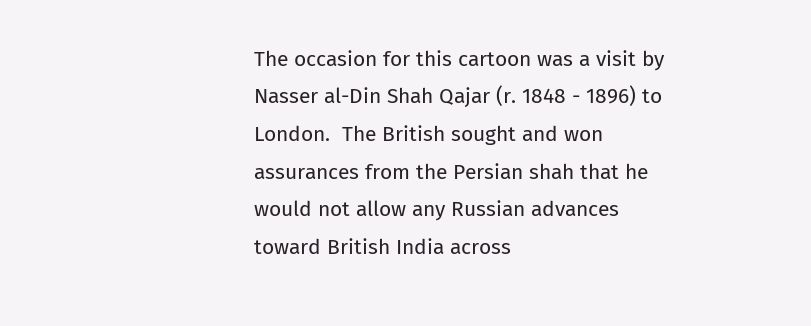The occasion for this cartoon was a visit by Nasser al-Din Shah Qajar (r. 1848 - 1896) to London.  The British sought and won assurances from the Persian shah that he would not allow any Russian advances toward British India across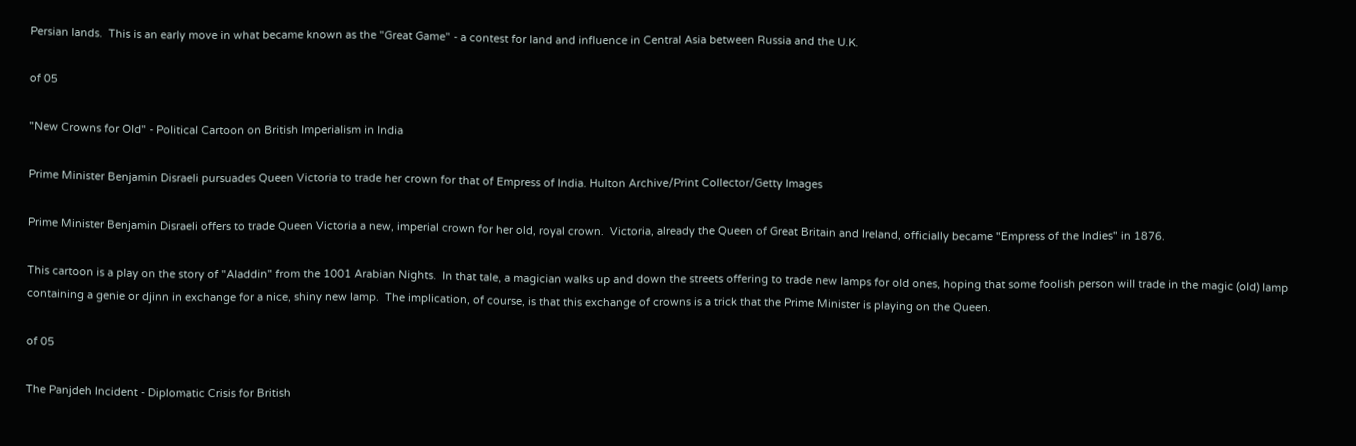Persian lands.  This is an early move in what became known as the "Great Game" - a contest for land and influence in Central Asia between Russia and the U.K.

of 05

"New Crowns for Old" - Political Cartoon on British Imperialism in India

Prime Minister Benjamin Disraeli pursuades Queen Victoria to trade her crown for that of Empress of India. Hulton Archive/Print Collector/Getty Images

Prime Minister Benjamin Disraeli offers to trade Queen Victoria a new, imperial crown for her old, royal crown.  Victoria, already the Queen of Great Britain and Ireland, officially became "Empress of the Indies" in 1876.

This cartoon is a play on the story of "Aladdin" from the 1001 Arabian Nights.  In that tale, a magician walks up and down the streets offering to trade new lamps for old ones, hoping that some foolish person will trade in the magic (old) lamp containing a genie or djinn in exchange for a nice, shiny new lamp.  The implication, of course, is that this exchange of crowns is a trick that the Prime Minister is playing on the Queen.

of 05

The Panjdeh Incident - Diplomatic Crisis for British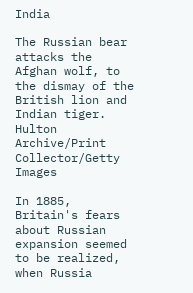India

The Russian bear attacks the Afghan wolf, to the dismay of the British lion and Indian tiger. Hulton Archive/Print Collector/Getty Images

In 1885, Britain's fears about Russian expansion seemed to be realized, when Russia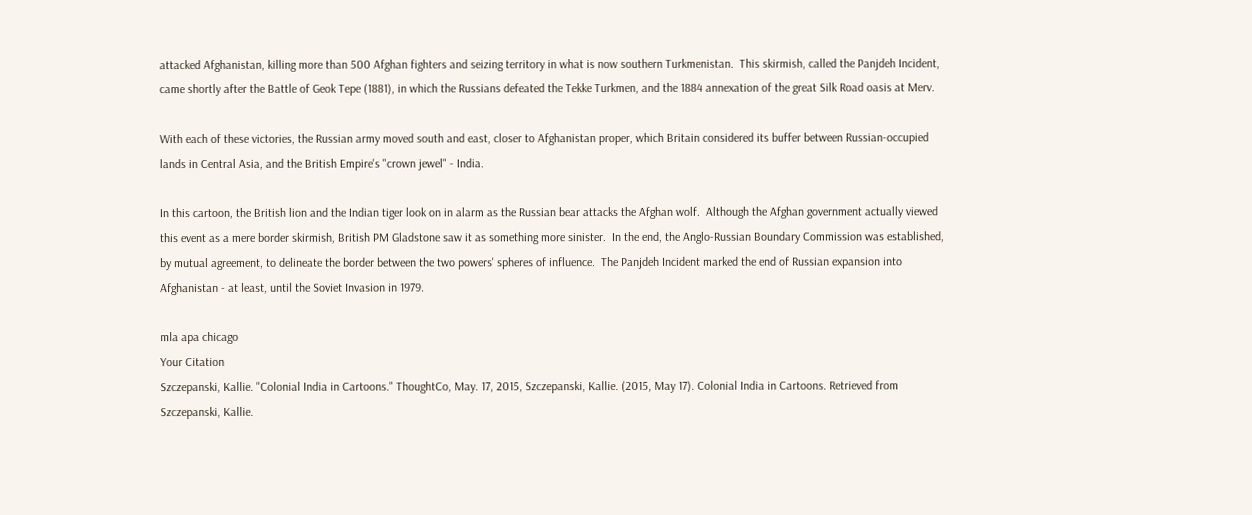attacked Afghanistan, killing more than 500 Afghan fighters and seizing territory in what is now southern Turkmenistan.  This skirmish, called the Panjdeh Incident, came shortly after the Battle of Geok Tepe (1881), in which the Russians defeated the Tekke Turkmen, and the 1884 annexation of the great Silk Road oasis at Merv.

With each of these victories, the Russian army moved south and east, closer to Afghanistan proper, which Britain considered its buffer between Russian-occupied lands in Central Asia, and the British Empire's "crown jewel" - India.

In this cartoon, the British lion and the Indian tiger look on in alarm as the Russian bear attacks the Afghan wolf.  Although the Afghan government actually viewed this event as a mere border skirmish, British PM Gladstone saw it as something more sinister.  In the end, the Anglo-Russian Boundary Commission was established, by mutual agreement, to delineate the border between the two powers' spheres of influence.  The Panjdeh Incident marked the end of Russian expansion into Afghanistan - at least, until the Soviet Invasion in 1979.

mla apa chicago
Your Citation
Szczepanski, Kallie. "Colonial India in Cartoons." ThoughtCo, May. 17, 2015, Szczepanski, Kallie. (2015, May 17). Colonial India in Cartoons. Retrieved from Szczepanski, Kallie.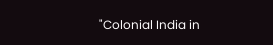"Colonial India in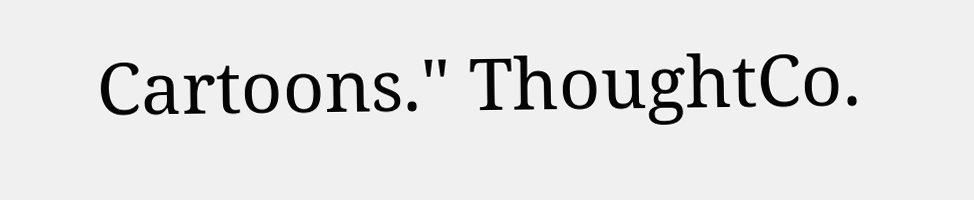Cartoons." ThoughtCo.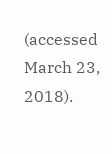(accessed March 23, 2018).